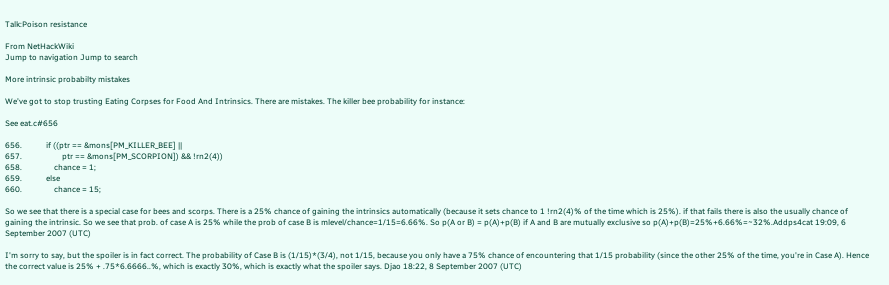Talk:Poison resistance

From NetHackWiki
Jump to navigation Jump to search

More intrinsic probabilty mistakes

We've got to stop trusting Eating Corpses for Food And Intrinsics. There are mistakes. The killer bee probability for instance:

See eat.c#656

656.            if ((ptr == &mons[PM_KILLER_BEE] ||
657.                    ptr == &mons[PM_SCORPION]) && !rn2(4))
658.                chance = 1;
659.            else
660.                chance = 15;

So we see that there is a special case for bees and scorps. There is a 25% chance of gaining the intrinsics automatically (because it sets chance to 1 !rn2(4)% of the time which is 25%). if that fails there is also the usually chance of gaining the intrinsic. So we see that prob. of case A is 25% while the prob of case B is mlevel/chance=1/15=6.66%. So p(A or B) = p(A)+p(B) if A and B are mutually exclusive so p(A)+p(B)=25%+6.66%=~32%.Addps4cat 19:09, 6 September 2007 (UTC)

I'm sorry to say, but the spoiler is in fact correct. The probability of Case B is (1/15)*(3/4), not 1/15, because you only have a 75% chance of encountering that 1/15 probability (since the other 25% of the time, you're in Case A). Hence the correct value is 25% + .75*6.6666..%, which is exactly 30%, which is exactly what the spoiler says. Djao 18:22, 8 September 2007 (UTC)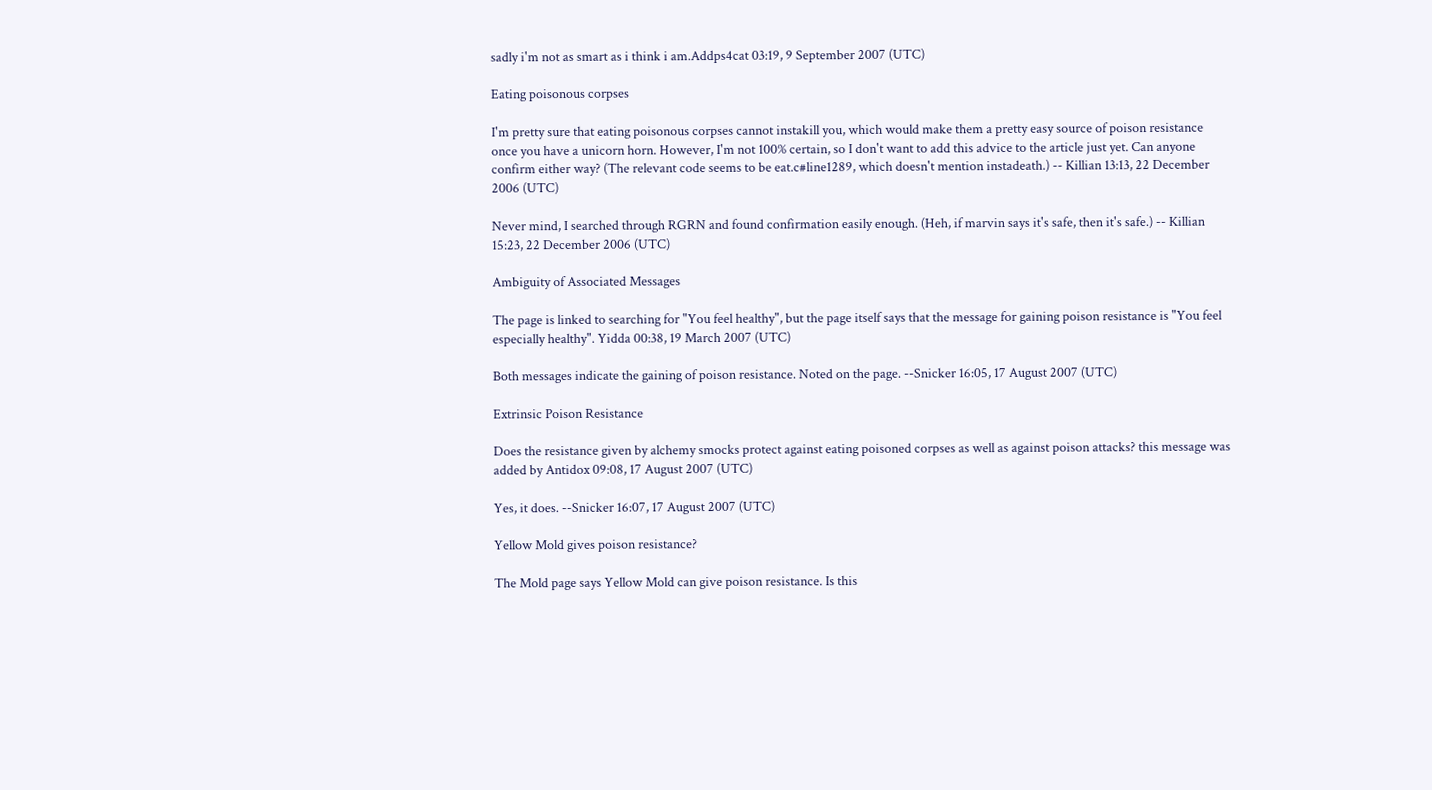sadly i'm not as smart as i think i am.Addps4cat 03:19, 9 September 2007 (UTC)

Eating poisonous corpses

I'm pretty sure that eating poisonous corpses cannot instakill you, which would make them a pretty easy source of poison resistance once you have a unicorn horn. However, I'm not 100% certain, so I don't want to add this advice to the article just yet. Can anyone confirm either way? (The relevant code seems to be eat.c#line1289, which doesn't mention instadeath.) -- Killian 13:13, 22 December 2006 (UTC)

Never mind, I searched through RGRN and found confirmation easily enough. (Heh, if marvin says it's safe, then it's safe.) -- Killian 15:23, 22 December 2006 (UTC)

Ambiguity of Associated Messages

The page is linked to searching for "You feel healthy", but the page itself says that the message for gaining poison resistance is "You feel especially healthy". Yidda 00:38, 19 March 2007 (UTC)

Both messages indicate the gaining of poison resistance. Noted on the page. --Snicker 16:05, 17 August 2007 (UTC)

Extrinsic Poison Resistance

Does the resistance given by alchemy smocks protect against eating poisoned corpses as well as against poison attacks? this message was added by Antidox 09:08, 17 August 2007 (UTC)

Yes, it does. --Snicker 16:07, 17 August 2007 (UTC)

Yellow Mold gives poison resistance?

The Mold page says Yellow Mold can give poison resistance. Is this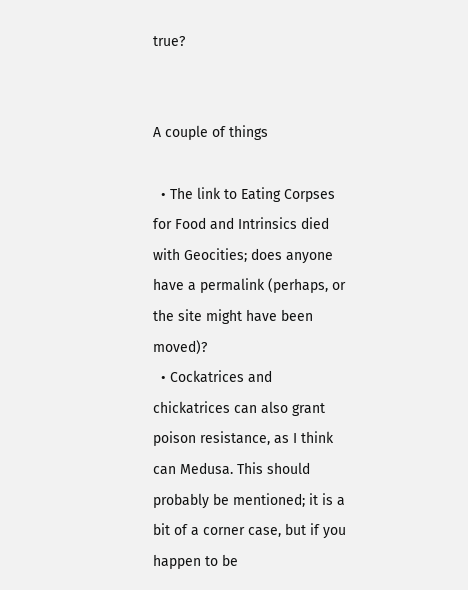true?


A couple of things

  • The link to Eating Corpses for Food and Intrinsics died with Geocities; does anyone have a permalink (perhaps, or the site might have been moved)?
  • Cockatrices and chickatrices can also grant poison resistance, as I think can Medusa. This should probably be mentioned; it is a bit of a corner case, but if you happen to be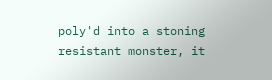poly'd into a stoning resistant monster, it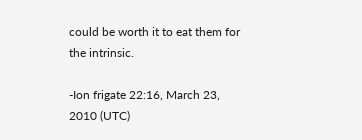could be worth it to eat them for the intrinsic.

-Ion frigate 22:16, March 23, 2010 (UTC)